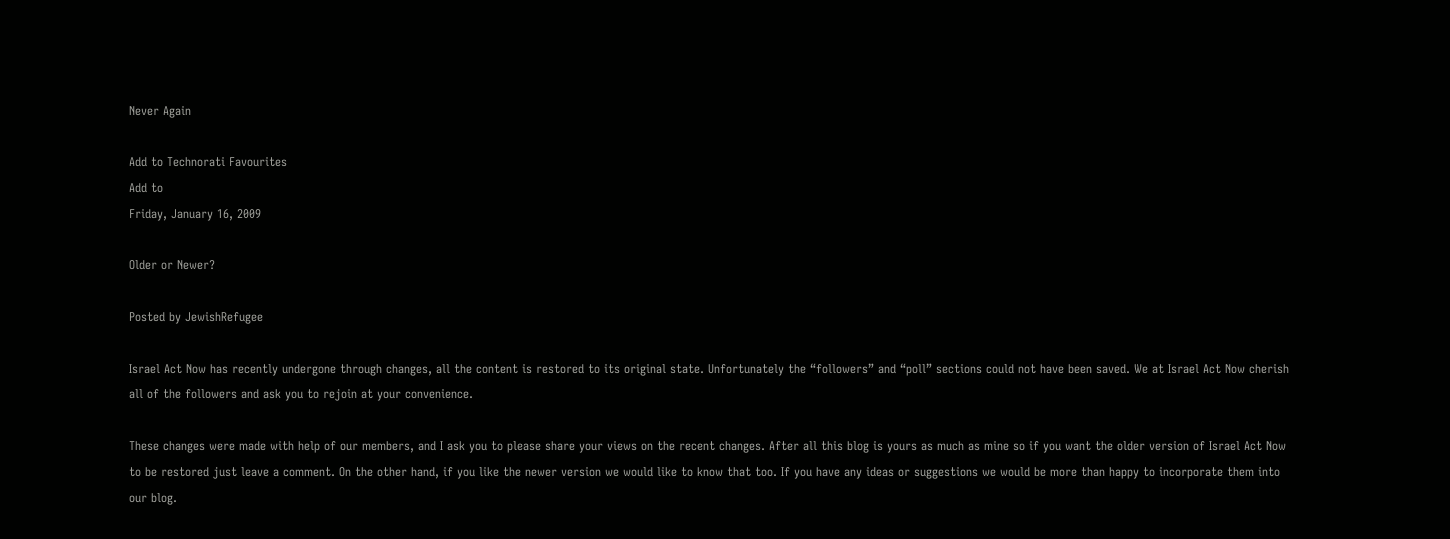Never Again

Add to Technorati Favourites
Add to
Friday, January 16, 2009

Older or Newer?

Posted by JewishRefugee

Israel Act Now has recently undergone through changes, all the content is restored to its original state. Unfortunately the “followers” and “poll” sections could not have been saved. We at Israel Act Now cherish all of the followers and ask you to rejoin at your convenience.

These changes were made with help of our members, and I ask you to please share your views on the recent changes. After all this blog is yours as much as mine so if you want the older version of Israel Act Now to be restored just leave a comment. On the other hand, if you like the newer version we would like to know that too. If you have any ideas or suggestions we would be more than happy to incorporate them into our blog.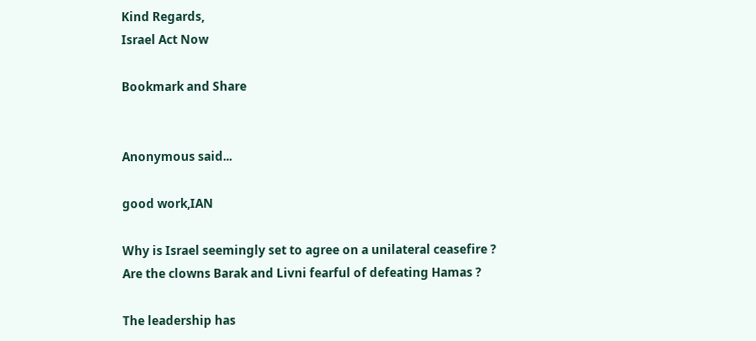Kind Regards,
Israel Act Now

Bookmark and Share


Anonymous said...

good work,IAN

Why is Israel seemingly set to agree on a unilateral ceasefire ?
Are the clowns Barak and Livni fearful of defeating Hamas ?

The leadership has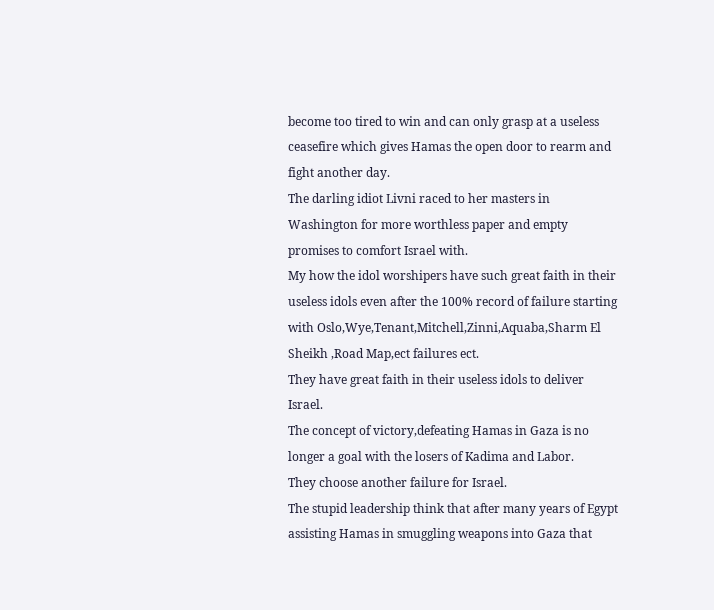become too tired to win and can only grasp at a useless ceasefire which gives Hamas the open door to rearm and fight another day.
The darling idiot Livni raced to her masters in Washington for more worthless paper and empty promises to comfort Israel with.
My how the idol worshipers have such great faith in their useless idols even after the 100% record of failure starting with Oslo,Wye,Tenant,Mitchell,Zinni,Aquaba,Sharm El Sheikh ,Road Map,ect failures ect.
They have great faith in their useless idols to deliver Israel.
The concept of victory,defeating Hamas in Gaza is no longer a goal with the losers of Kadima and Labor.
They choose another failure for Israel.
The stupid leadership think that after many years of Egypt assisting Hamas in smuggling weapons into Gaza that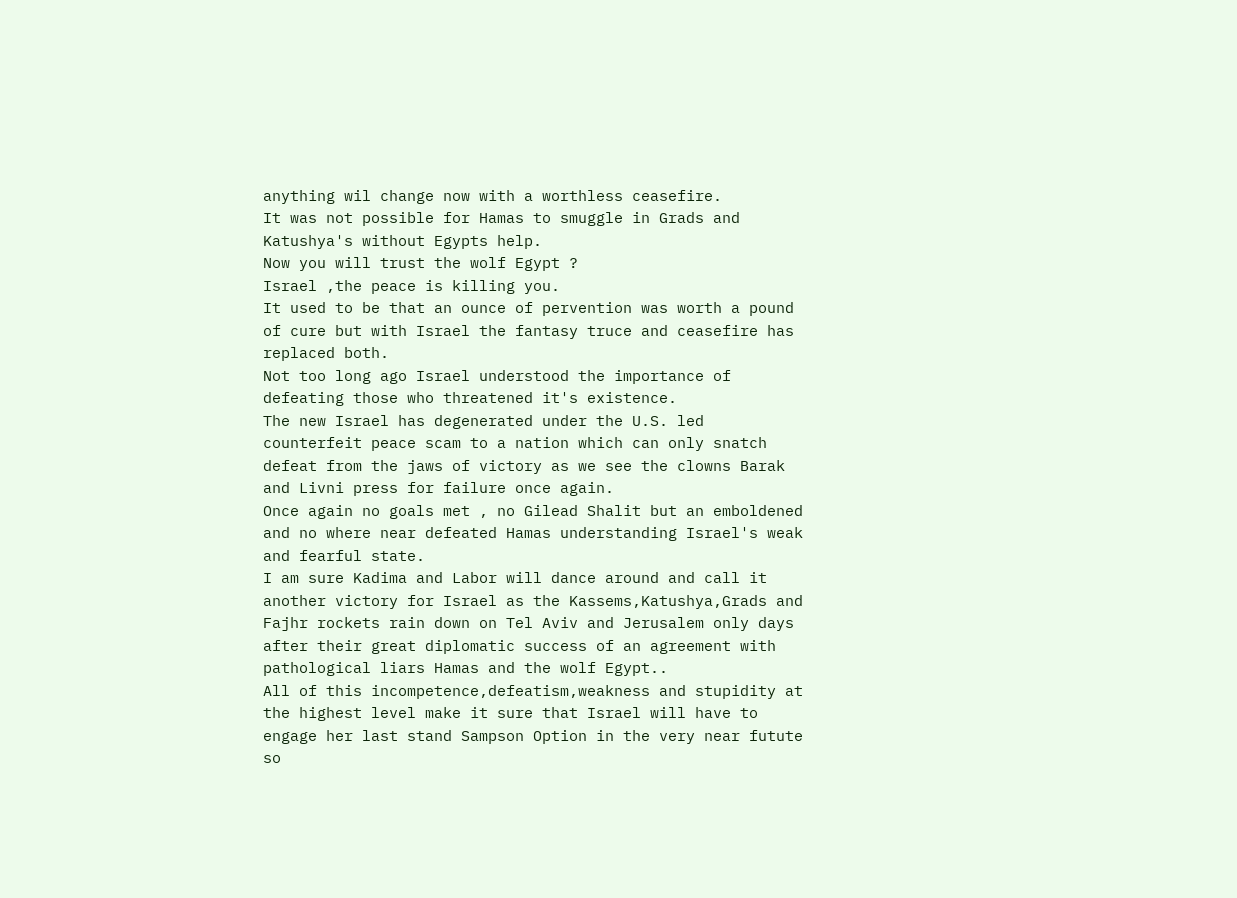anything wil change now with a worthless ceasefire.
It was not possible for Hamas to smuggle in Grads and Katushya's without Egypts help.
Now you will trust the wolf Egypt ?
Israel ,the peace is killing you.
It used to be that an ounce of pervention was worth a pound of cure but with Israel the fantasy truce and ceasefire has replaced both.
Not too long ago Israel understood the importance of defeating those who threatened it's existence.
The new Israel has degenerated under the U.S. led counterfeit peace scam to a nation which can only snatch defeat from the jaws of victory as we see the clowns Barak and Livni press for failure once again.
Once again no goals met , no Gilead Shalit but an emboldened and no where near defeated Hamas understanding Israel's weak and fearful state.
I am sure Kadima and Labor will dance around and call it another victory for Israel as the Kassems,Katushya,Grads and Fajhr rockets rain down on Tel Aviv and Jerusalem only days after their great diplomatic success of an agreement with pathological liars Hamas and the wolf Egypt..
All of this incompetence,defeatism,weakness and stupidity at the highest level make it sure that Israel will have to engage her last stand Sampson Option in the very near futute so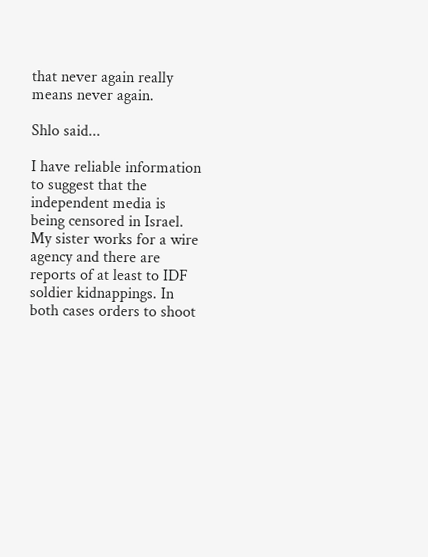that never again really means never again.

Shlo said...

I have reliable information to suggest that the independent media is being censored in Israel.
My sister works for a wire agency and there are reports of at least to IDF soldier kidnappings. In both cases orders to shoot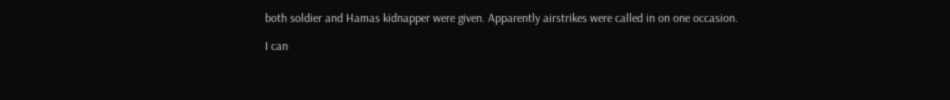both soldier and Hamas kidnapper were given. Apparently airstrikes were called in on one occasion.

I can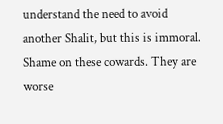understand the need to avoid another Shalit, but this is immoral. Shame on these cowards. They are worse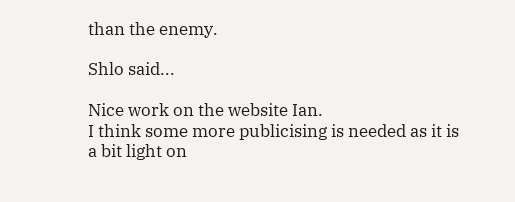than the enemy.

Shlo said...

Nice work on the website Ian.
I think some more publicising is needed as it is a bit light on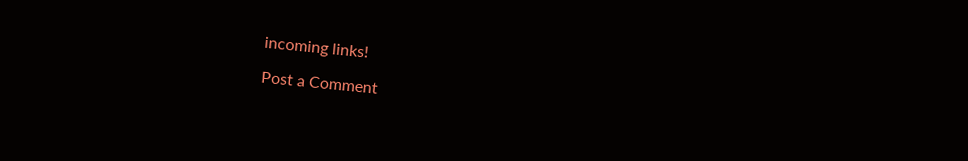incoming links!

Post a Comment